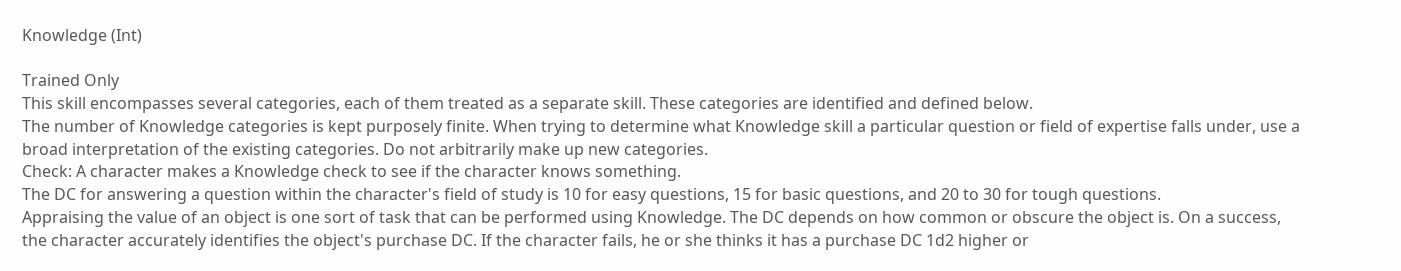Knowledge (Int)

Trained Only
This skill encompasses several categories, each of them treated as a separate skill. These categories are identified and defined below.
The number of Knowledge categories is kept purposely finite. When trying to determine what Knowledge skill a particular question or field of expertise falls under, use a broad interpretation of the existing categories. Do not arbitrarily make up new categories.
Check: A character makes a Knowledge check to see if the character knows something.
The DC for answering a question within the character's field of study is 10 for easy questions, 15 for basic questions, and 20 to 30 for tough questions.
Appraising the value of an object is one sort of task that can be performed using Knowledge. The DC depends on how common or obscure the object is. On a success, the character accurately identifies the object's purchase DC. If the character fails, he or she thinks it has a purchase DC 1d2 higher or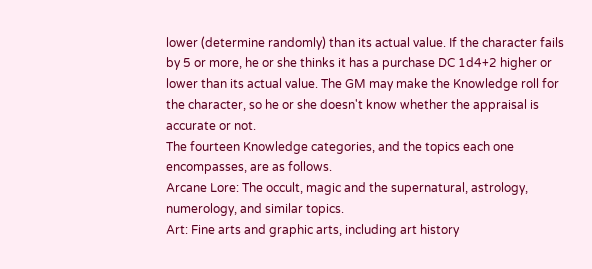lower (determine randomly) than its actual value. If the character fails by 5 or more, he or she thinks it has a purchase DC 1d4+2 higher or lower than its actual value. The GM may make the Knowledge roll for the character, so he or she doesn't know whether the appraisal is accurate or not.
The fourteen Knowledge categories, and the topics each one encompasses, are as follows.
Arcane Lore: The occult, magic and the supernatural, astrology, numerology, and similar topics.
Art: Fine arts and graphic arts, including art history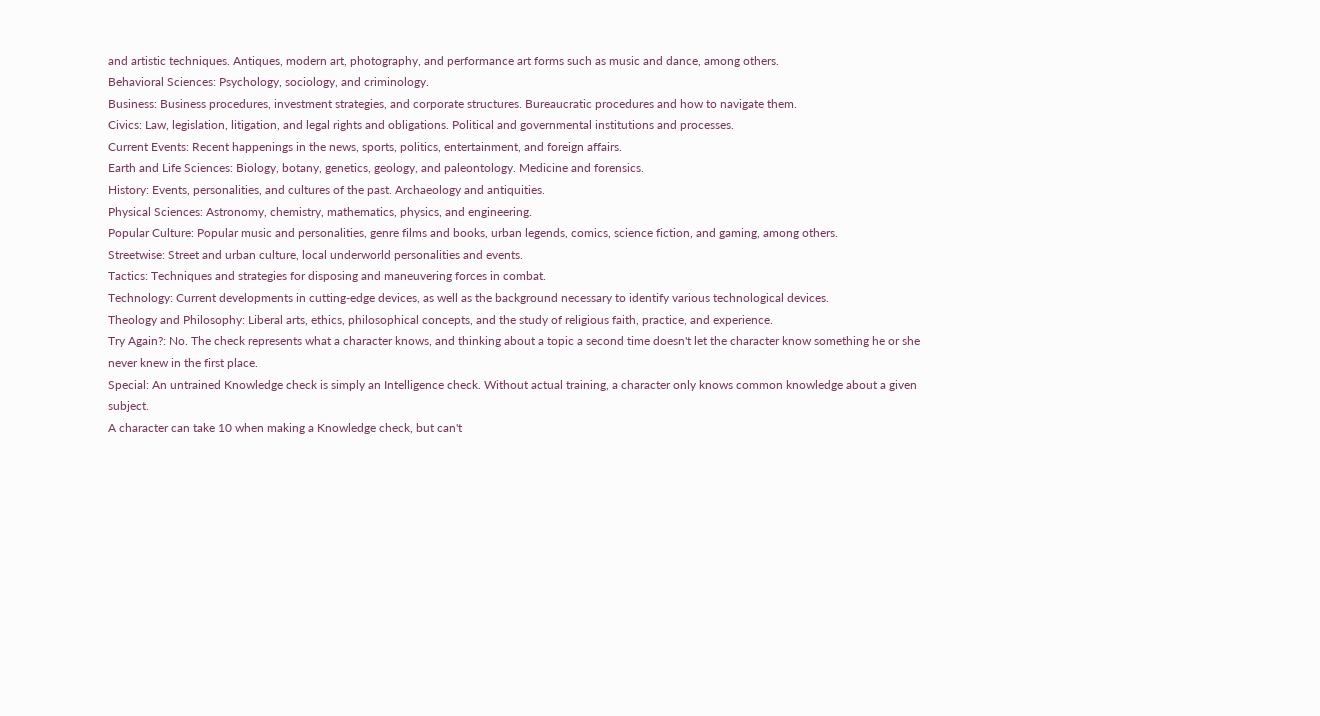and artistic techniques. Antiques, modern art, photography, and performance art forms such as music and dance, among others.
Behavioral Sciences: Psychology, sociology, and criminology.
Business: Business procedures, investment strategies, and corporate structures. Bureaucratic procedures and how to navigate them.
Civics: Law, legislation, litigation, and legal rights and obligations. Political and governmental institutions and processes.
Current Events: Recent happenings in the news, sports, politics, entertainment, and foreign affairs.
Earth and Life Sciences: Biology, botany, genetics, geology, and paleontology. Medicine and forensics.
History: Events, personalities, and cultures of the past. Archaeology and antiquities.
Physical Sciences: Astronomy, chemistry, mathematics, physics, and engineering.
Popular Culture: Popular music and personalities, genre films and books, urban legends, comics, science fiction, and gaming, among others.
Streetwise: Street and urban culture, local underworld personalities and events.
Tactics: Techniques and strategies for disposing and maneuvering forces in combat.
Technology: Current developments in cutting-edge devices, as well as the background necessary to identify various technological devices.
Theology and Philosophy: Liberal arts, ethics, philosophical concepts, and the study of religious faith, practice, and experience.
Try Again?: No. The check represents what a character knows, and thinking about a topic a second time doesn't let the character know something he or she never knew in the first place.
Special: An untrained Knowledge check is simply an Intelligence check. Without actual training, a character only knows common knowledge about a given subject.
A character can take 10 when making a Knowledge check, but can't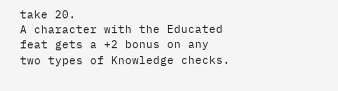take 20.
A character with the Educated feat gets a +2 bonus on any two types of Knowledge checks.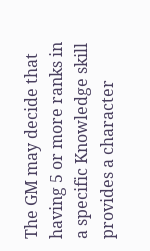The GM may decide that having 5 or more ranks in a specific Knowledge skill provides a character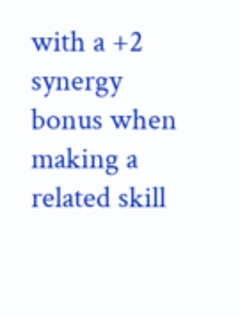with a +2 synergy bonus when making a related skill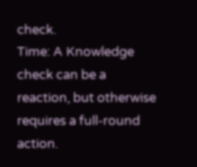check.
Time: A Knowledge check can be a reaction, but otherwise requires a full-round action.